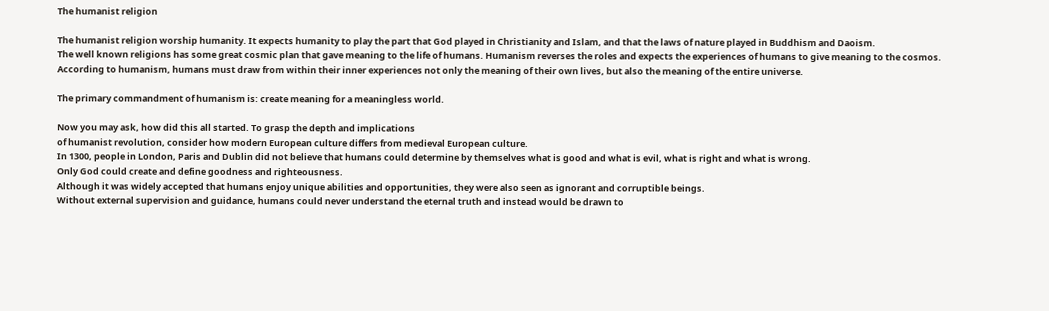The humanist religion

The humanist religion worship humanity. It expects humanity to play the part that God played in Christianity and Islam, and that the laws of nature played in Buddhism and Daoism.
The well known religions has some great cosmic plan that gave meaning to the life of humans. Humanism reverses the roles and expects the experiences of humans to give meaning to the cosmos.
According to humanism, humans must draw from within their inner experiences not only the meaning of their own lives, but also the meaning of the entire universe.

The primary commandment of humanism is: create meaning for a meaningless world.

Now you may ask, how did this all started. To grasp the depth and implications
of humanist revolution, consider how modern European culture differs from medieval European culture.
In 1300, people in London, Paris and Dublin did not believe that humans could determine by themselves what is good and what is evil, what is right and what is wrong.
Only God could create and define goodness and righteousness.
Although it was widely accepted that humans enjoy unique abilities and opportunities, they were also seen as ignorant and corruptible beings.
Without external supervision and guidance, humans could never understand the eternal truth and instead would be drawn to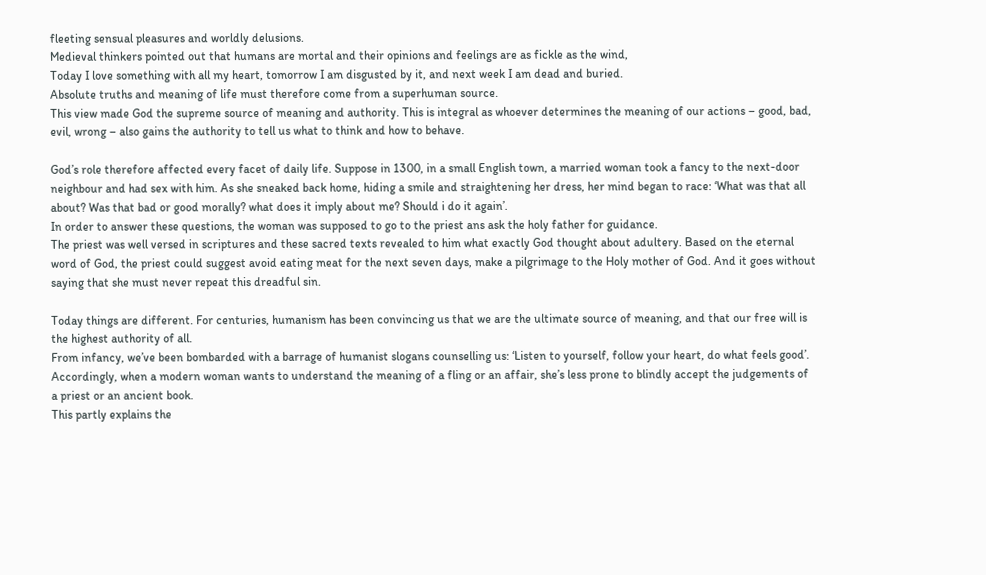fleeting sensual pleasures and worldly delusions.
Medieval thinkers pointed out that humans are mortal and their opinions and feelings are as fickle as the wind,
Today I love something with all my heart, tomorrow I am disgusted by it, and next week I am dead and buried.
Absolute truths and meaning of life must therefore come from a superhuman source.
This view made God the supreme source of meaning and authority. This is integral as whoever determines the meaning of our actions – good, bad, evil, wrong – also gains the authority to tell us what to think and how to behave.

God’s role therefore affected every facet of daily life. Suppose in 1300, in a small English town, a married woman took a fancy to the next-door neighbour and had sex with him. As she sneaked back home, hiding a smile and straightening her dress, her mind began to race: ‘What was that all about? Was that bad or good morally? what does it imply about me? Should i do it again’.
In order to answer these questions, the woman was supposed to go to the priest ans ask the holy father for guidance.
The priest was well versed in scriptures and these sacred texts revealed to him what exactly God thought about adultery. Based on the eternal word of God, the priest could suggest avoid eating meat for the next seven days, make a pilgrimage to the Holy mother of God. And it goes without saying that she must never repeat this dreadful sin.

Today things are different. For centuries, humanism has been convincing us that we are the ultimate source of meaning, and that our free will is the highest authority of all.
From infancy, we’ve been bombarded with a barrage of humanist slogans counselling us: ‘Listen to yourself, follow your heart, do what feels good’.
Accordingly, when a modern woman wants to understand the meaning of a fling or an affair, she’s less prone to blindly accept the judgements of a priest or an ancient book.
This partly explains the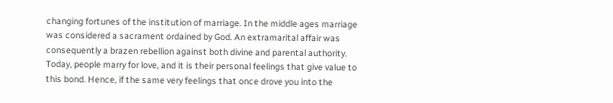changing fortunes of the institution of marriage. In the middle ages marriage was considered a sacrament ordained by God. An extramarital affair was consequently a brazen rebellion against both divine and parental authority.
Today, people marry for love, and it is their personal feelings that give value to this bond. Hence, if the same very feelings that once drove you into the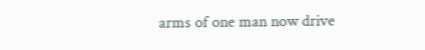arms of one man now drive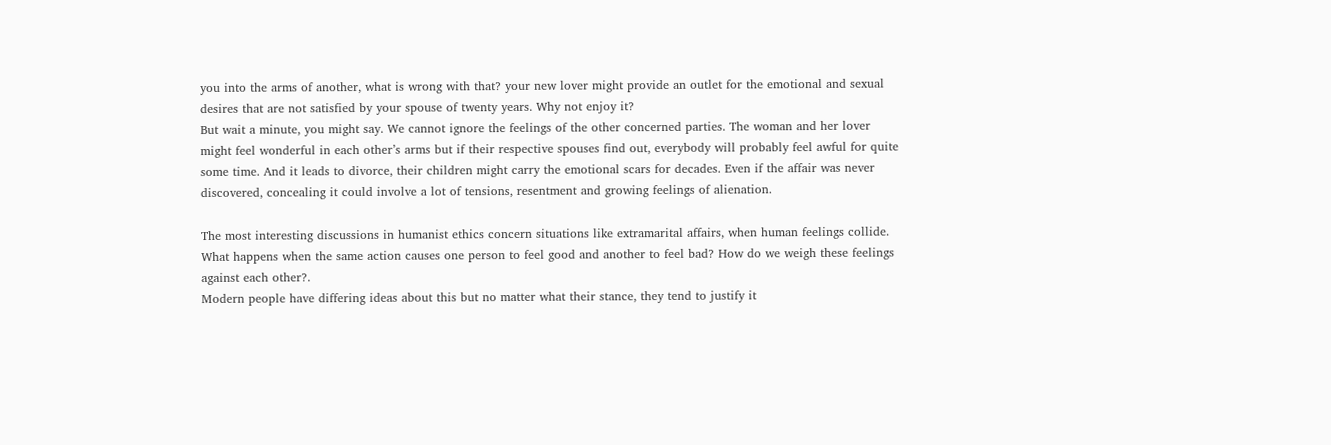you into the arms of another, what is wrong with that? your new lover might provide an outlet for the emotional and sexual desires that are not satisfied by your spouse of twenty years. Why not enjoy it?
But wait a minute, you might say. We cannot ignore the feelings of the other concerned parties. The woman and her lover might feel wonderful in each other’s arms but if their respective spouses find out, everybody will probably feel awful for quite some time. And it leads to divorce, their children might carry the emotional scars for decades. Even if the affair was never discovered, concealing it could involve a lot of tensions, resentment and growing feelings of alienation.

The most interesting discussions in humanist ethics concern situations like extramarital affairs, when human feelings collide.
What happens when the same action causes one person to feel good and another to feel bad? How do we weigh these feelings against each other?.
Modern people have differing ideas about this but no matter what their stance, they tend to justify it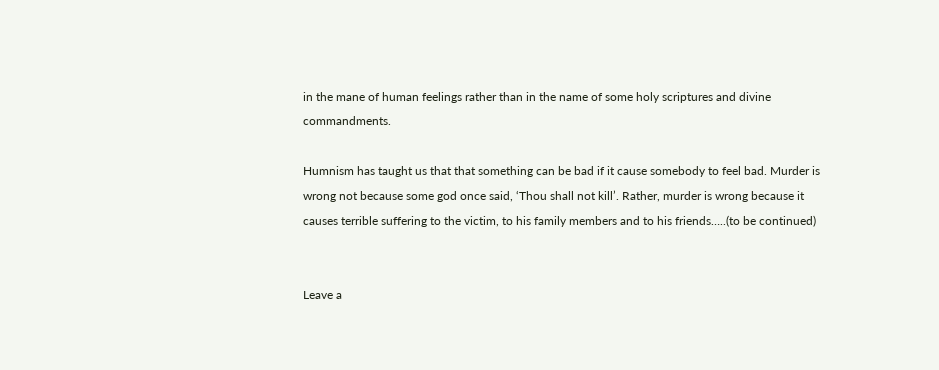in the mane of human feelings rather than in the name of some holy scriptures and divine commandments.

Humnism has taught us that that something can be bad if it cause somebody to feel bad. Murder is wrong not because some god once said, ‘Thou shall not kill’. Rather, murder is wrong because it causes terrible suffering to the victim, to his family members and to his friends…..(to be continued)


Leave a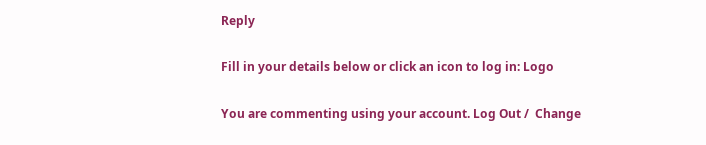Reply

Fill in your details below or click an icon to log in: Logo

You are commenting using your account. Log Out /  Change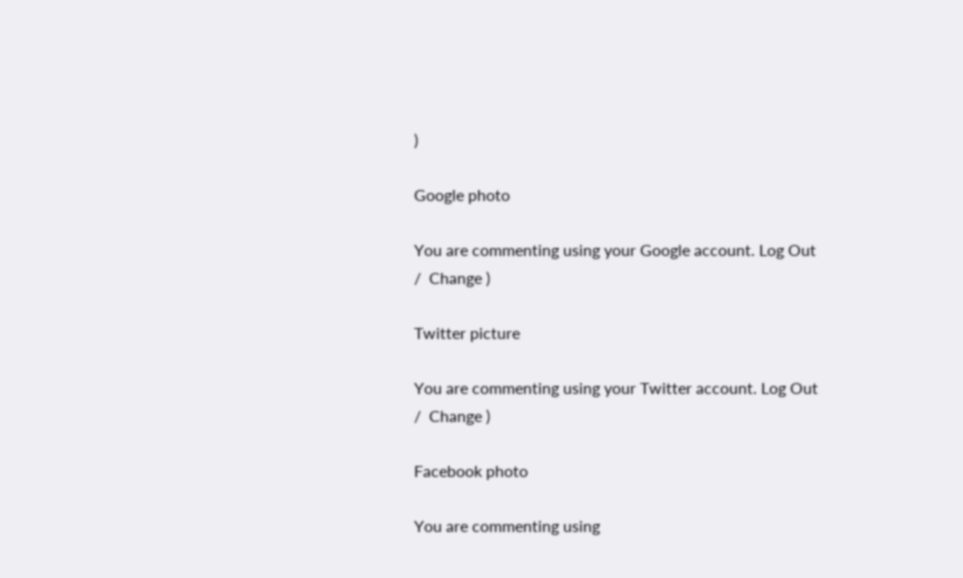)

Google photo

You are commenting using your Google account. Log Out /  Change )

Twitter picture

You are commenting using your Twitter account. Log Out /  Change )

Facebook photo

You are commenting using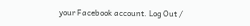your Facebook account. Log Out /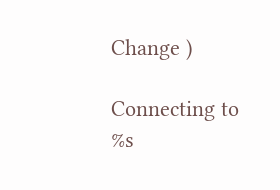Change )

Connecting to %s